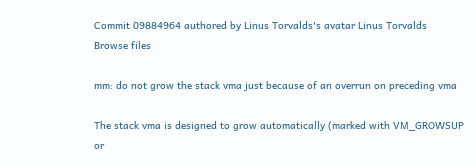Commit 09884964 authored by Linus Torvalds's avatar Linus Torvalds
Browse files

mm: do not grow the stack vma just because of an overrun on preceding vma

The stack vma is designed to grow automatically (marked with VM_GROWSUP
or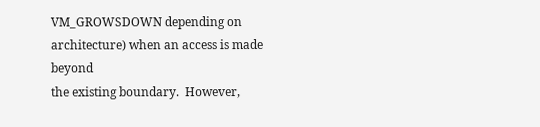VM_GROWSDOWN depending on architecture) when an access is made beyond
the existing boundary.  However,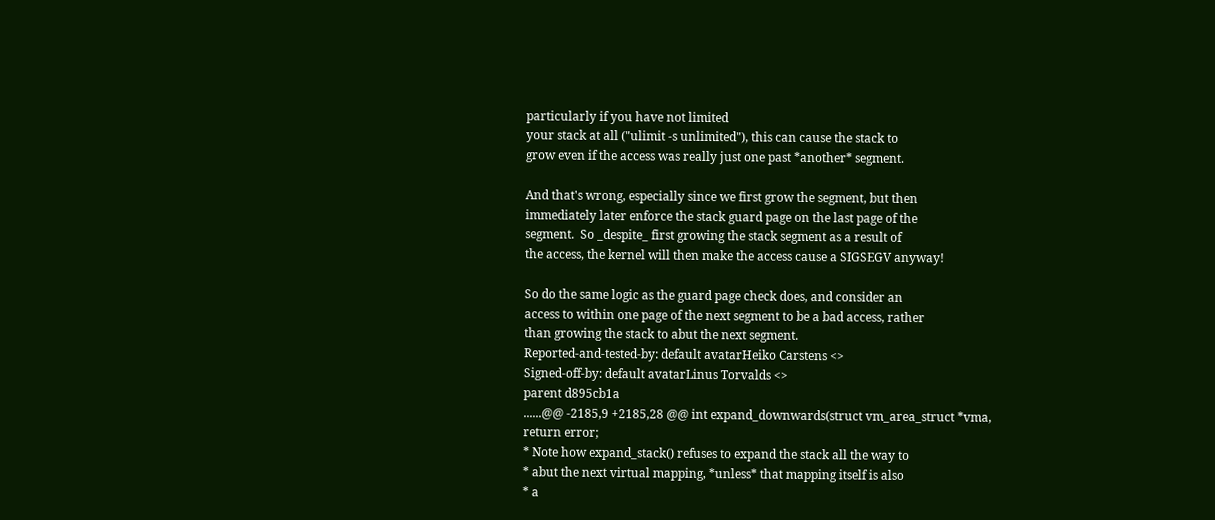particularly if you have not limited
your stack at all ("ulimit -s unlimited"), this can cause the stack to
grow even if the access was really just one past *another* segment.

And that's wrong, especially since we first grow the segment, but then
immediately later enforce the stack guard page on the last page of the
segment.  So _despite_ first growing the stack segment as a result of
the access, the kernel will then make the access cause a SIGSEGV anyway!

So do the same logic as the guard page check does, and consider an
access to within one page of the next segment to be a bad access, rather
than growing the stack to abut the next segment.
Reported-and-tested-by: default avatarHeiko Carstens <>
Signed-off-by: default avatarLinus Torvalds <>
parent d895cb1a
......@@ -2185,9 +2185,28 @@ int expand_downwards(struct vm_area_struct *vma,
return error;
* Note how expand_stack() refuses to expand the stack all the way to
* abut the next virtual mapping, *unless* that mapping itself is also
* a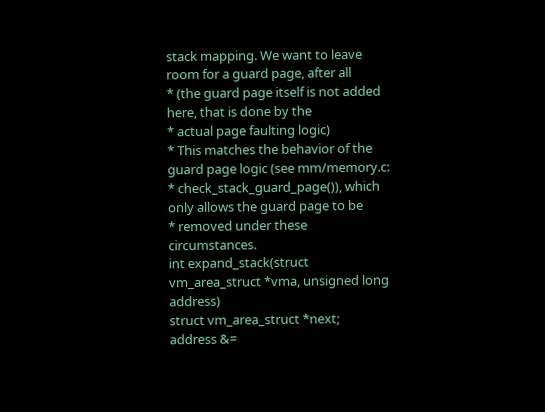stack mapping. We want to leave room for a guard page, after all
* (the guard page itself is not added here, that is done by the
* actual page faulting logic)
* This matches the behavior of the guard page logic (see mm/memory.c:
* check_stack_guard_page()), which only allows the guard page to be
* removed under these circumstances.
int expand_stack(struct vm_area_struct *vma, unsigned long address)
struct vm_area_struct *next;
address &=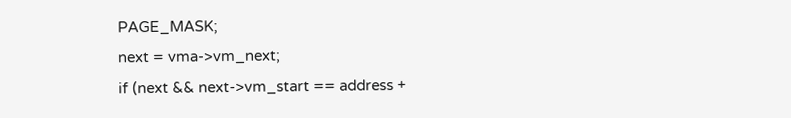PAGE_MASK;
next = vma->vm_next;
if (next && next->vm_start == address +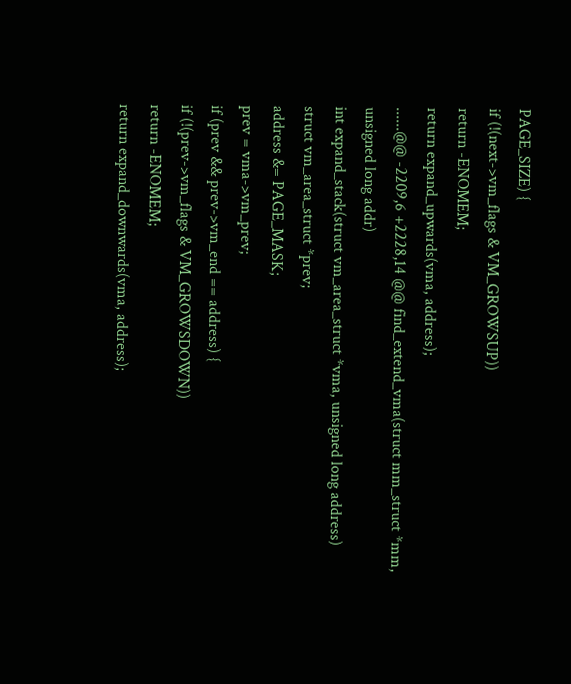PAGE_SIZE) {
if (!(next->vm_flags & VM_GROWSUP))
return -ENOMEM;
return expand_upwards(vma, address);
......@@ -2209,6 +2228,14 @@ find_extend_vma(struct mm_struct *mm, unsigned long addr)
int expand_stack(struct vm_area_struct *vma, unsigned long address)
struct vm_area_struct *prev;
address &= PAGE_MASK;
prev = vma->vm_prev;
if (prev && prev->vm_end == address) {
if (!(prev->vm_flags & VM_GROWSDOWN))
return -ENOMEM;
return expand_downwards(vma, address);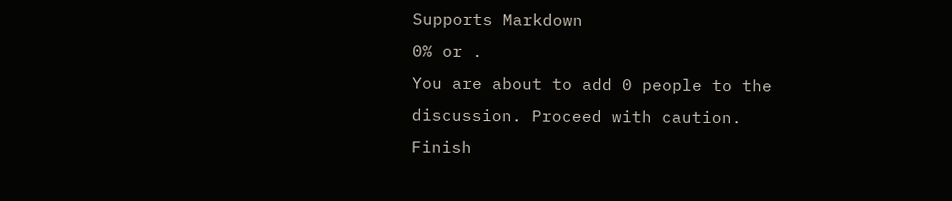Supports Markdown
0% or .
You are about to add 0 people to the discussion. Proceed with caution.
Finish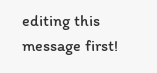editing this message first!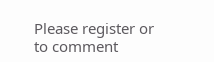Please register or to comment